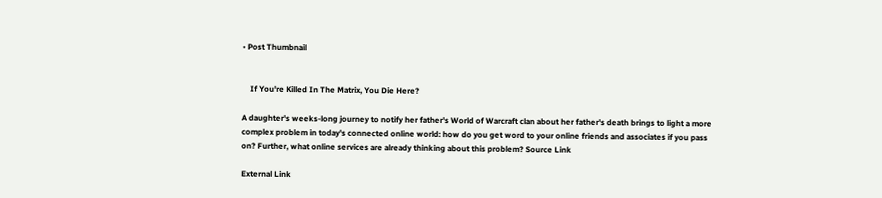• Post Thumbnail


    If You're Killed In The Matrix, You Die Here?

A daughter's weeks-long journey to notify her father's World of Warcraft clan about her father's death brings to light a more complex problem in today's connected online world: how do you get word to your online friends and associates if you pass on? Further, what online services are already thinking about this problem? Source Link

External Link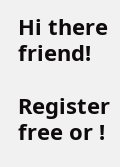Hi there friend!

Register free or !